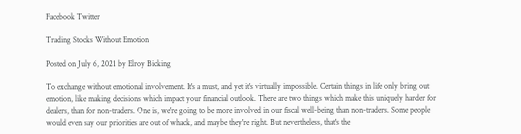Facebook Twitter

Trading Stocks Without Emotion

Posted on July 6, 2021 by Elroy Bicking

To exchange without emotional involvement. It's a must, and yet it's virtually impossible. Certain things in life only bring out emotion, like making decisions which impact your financial outlook. There are two things which make this uniquely harder for dealers, than for non-traders. One is, we're going to be more involved in our fiscal well-being than non-traders. Some people would even say our priorities are out of whack, and maybe they're right. But nevertheless, that's the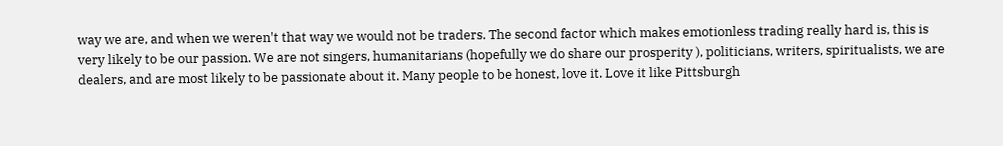way we are, and when we weren't that way we would not be traders. The second factor which makes emotionless trading really hard is, this is very likely to be our passion. We are not singers, humanitarians (hopefully we do share our prosperity ), politicians, writers, spiritualists, we are dealers, and are most likely to be passionate about it. Many people to be honest, love it. Love it like Pittsburgh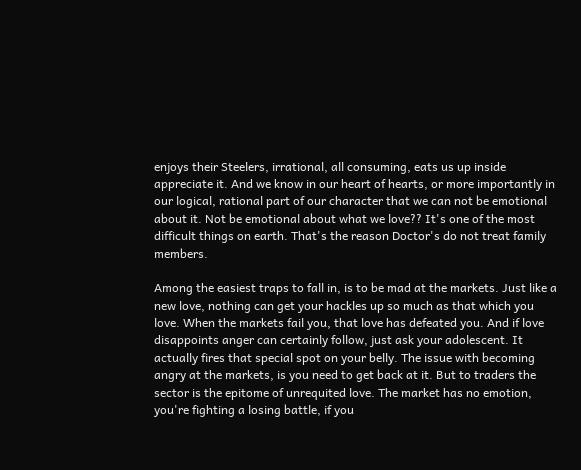enjoys their Steelers, irrational, all consuming, eats us up inside appreciate it. And we know in our heart of hearts, or more importantly in our logical, rational part of our character that we can not be emotional about it. Not be emotional about what we love?? It's one of the most difficult things on earth. That's the reason Doctor's do not treat family members.

Among the easiest traps to fall in, is to be mad at the markets. Just like a new love, nothing can get your hackles up so much as that which you love. When the markets fail you, that love has defeated you. And if love disappoints anger can certainly follow, just ask your adolescent. It actually fires that special spot on your belly. The issue with becoming angry at the markets, is you need to get back at it. But to traders the sector is the epitome of unrequited love. The market has no emotion, you're fighting a losing battle, if you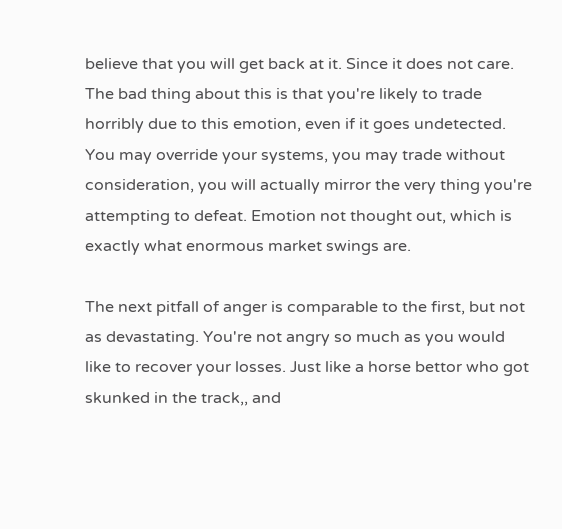believe that you will get back at it. Since it does not care. The bad thing about this is that you're likely to trade horribly due to this emotion, even if it goes undetected. You may override your systems, you may trade without consideration, you will actually mirror the very thing you're attempting to defeat. Emotion not thought out, which is exactly what enormous market swings are.

The next pitfall of anger is comparable to the first, but not as devastating. You're not angry so much as you would like to recover your losses. Just like a horse bettor who got skunked in the track,, and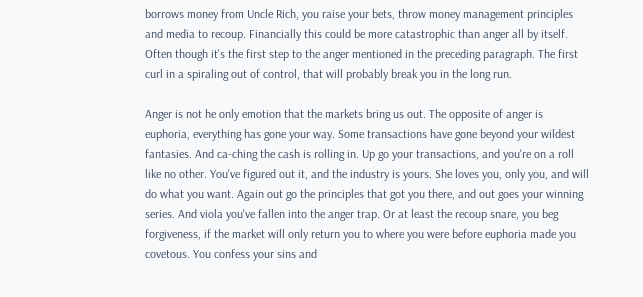borrows money from Uncle Rich, you raise your bets, throw money management principles and media to recoup. Financially this could be more catastrophic than anger all by itself. Often though it's the first step to the anger mentioned in the preceding paragraph. The first curl in a spiraling out of control, that will probably break you in the long run.

Anger is not he only emotion that the markets bring us out. The opposite of anger is euphoria, everything has gone your way. Some transactions have gone beyond your wildest fantasies. And ca-ching the cash is rolling in. Up go your transactions, and you're on a roll like no other. You've figured out it, and the industry is yours. She loves you, only you, and will do what you want. Again out go the principles that got you there, and out goes your winning series. And viola you've fallen into the anger trap. Or at least the recoup snare, you beg forgiveness, if the market will only return you to where you were before euphoria made you covetous. You confess your sins and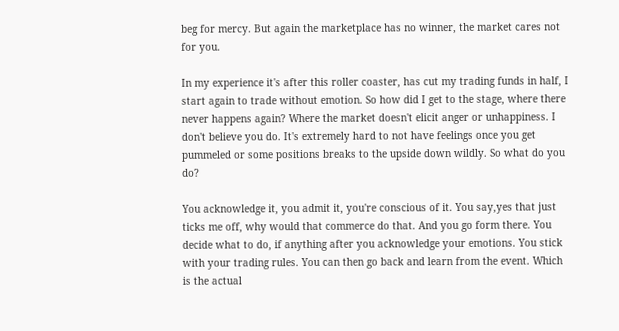beg for mercy. But again the marketplace has no winner, the market cares not for you.

In my experience it's after this roller coaster, has cut my trading funds in half, I start again to trade without emotion. So how did I get to the stage, where there never happens again? Where the market doesn't elicit anger or unhappiness. I don't believe you do. It's extremely hard to not have feelings once you get pummeled or some positions breaks to the upside down wildly. So what do you do?

You acknowledge it, you admit it, you're conscious of it. You say,yes that just ticks me off, why would that commerce do that. And you go form there. You decide what to do, if anything after you acknowledge your emotions. You stick with your trading rules. You can then go back and learn from the event. Which is the actual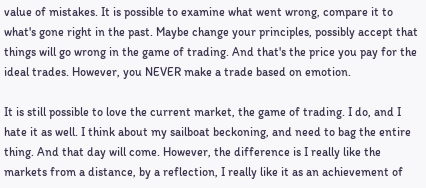value of mistakes. It is possible to examine what went wrong, compare it to what's gone right in the past. Maybe change your principles, possibly accept that things will go wrong in the game of trading. And that's the price you pay for the ideal trades. However, you NEVER make a trade based on emotion.

It is still possible to love the current market, the game of trading. I do, and I hate it as well. I think about my sailboat beckoning, and need to bag the entire thing. And that day will come. However, the difference is I really like the markets from a distance, by a reflection, I really like it as an achievement of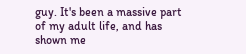guy. It's been a massive part of my adult life, and has shown me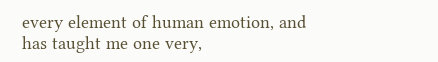every element of human emotion, and has taught me one very,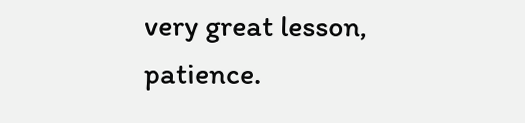very great lesson, patience.